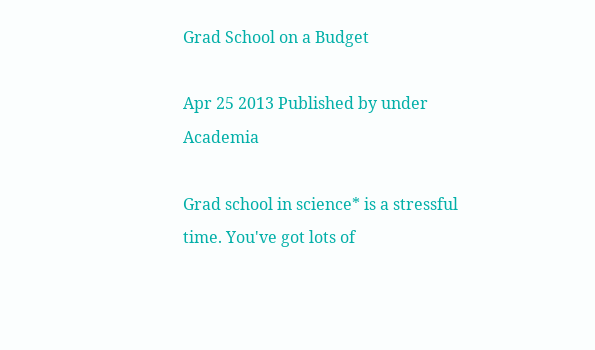Grad School on a Budget

Apr 25 2013 Published by under Academia

Grad school in science* is a stressful time. You've got lots of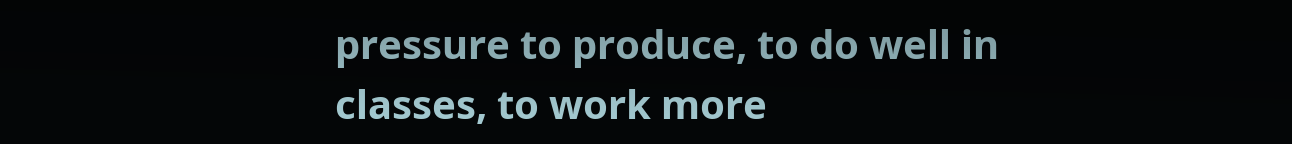pressure to produce, to do well in classes, to work more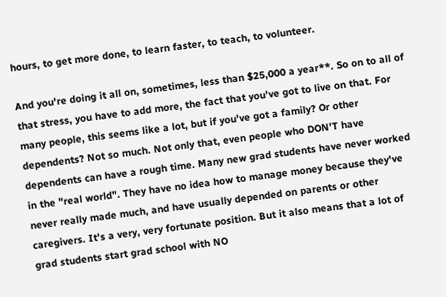hours, to get more done, to learn faster, to teach, to volunteer.

And you're doing it all on, sometimes, less than $25,000 a year**. So on to all of that stress, you have to add more, the fact that you've got to live on that. For many people, this seems like a lot, but if you've got a family? Or other dependents? Not so much. Not only that, even people who DON'T have dependents can have a rough time. Many new grad students have never worked in the "real world". They have no idea how to manage money because they've never really made much, and have usually depended on parents or other caregivers. It's a very, very fortunate position. But it also means that a lot of grad students start grad school with NO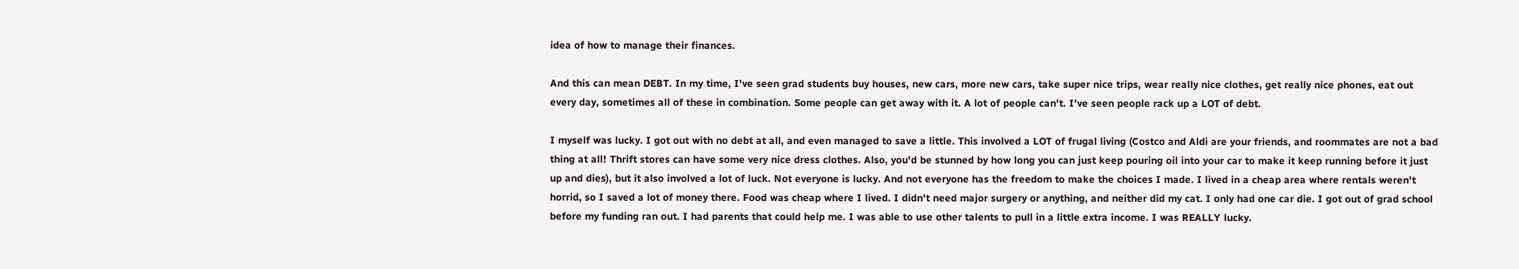idea of how to manage their finances.

And this can mean DEBT. In my time, I've seen grad students buy houses, new cars, more new cars, take super nice trips, wear really nice clothes, get really nice phones, eat out every day, sometimes all of these in combination. Some people can get away with it. A lot of people can't. I've seen people rack up a LOT of debt.

I myself was lucky. I got out with no debt at all, and even managed to save a little. This involved a LOT of frugal living (Costco and Aldi are your friends, and roommates are not a bad thing at all! Thrift stores can have some very nice dress clothes. Also, you'd be stunned by how long you can just keep pouring oil into your car to make it keep running before it just up and dies), but it also involved a lot of luck. Not everyone is lucky. And not everyone has the freedom to make the choices I made. I lived in a cheap area where rentals weren't horrid, so I saved a lot of money there. Food was cheap where I lived. I didn't need major surgery or anything, and neither did my cat. I only had one car die. I got out of grad school before my funding ran out. I had parents that could help me. I was able to use other talents to pull in a little extra income. I was REALLY lucky.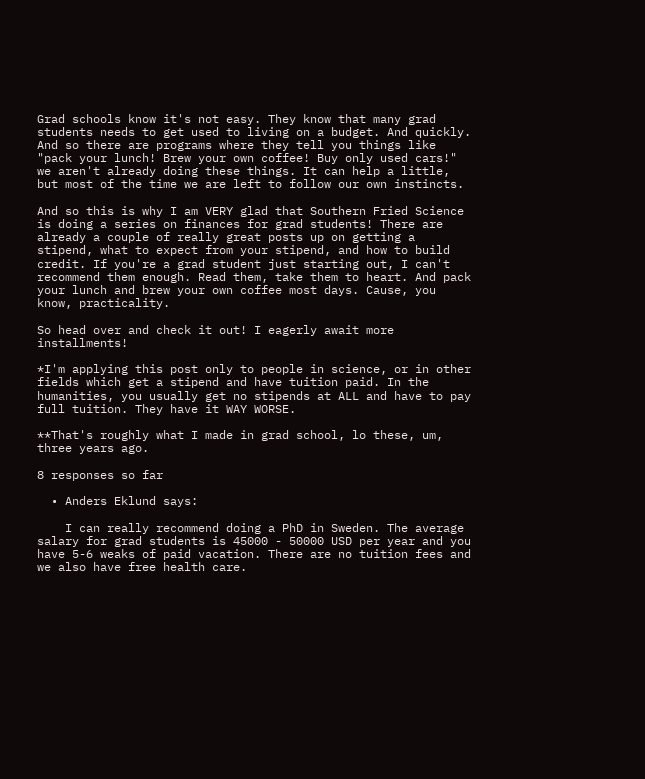Grad schools know it's not easy. They know that many grad students needs to get used to living on a budget. And quickly. And so there are programs where they tell you things like "pack your lunch! Brew your own coffee! Buy only used cars!" we aren't already doing these things. It can help a little, but most of the time we are left to follow our own instincts.

And so this is why I am VERY glad that Southern Fried Science is doing a series on finances for grad students! There are already a couple of really great posts up on getting a stipend, what to expect from your stipend, and how to build credit. If you're a grad student just starting out, I can't recommend them enough. Read them, take them to heart. And pack your lunch and brew your own coffee most days. Cause, you know, practicality.

So head over and check it out! I eagerly await more installments!

*I'm applying this post only to people in science, or in other fields which get a stipend and have tuition paid. In the humanities, you usually get no stipends at ALL and have to pay full tuition. They have it WAY WORSE.

**That's roughly what I made in grad school, lo these, um, three years ago.

8 responses so far

  • Anders Eklund says:

    I can really recommend doing a PhD in Sweden. The average salary for grad students is 45000 - 50000 USD per year and you have 5-6 weaks of paid vacation. There are no tuition fees and we also have free health care.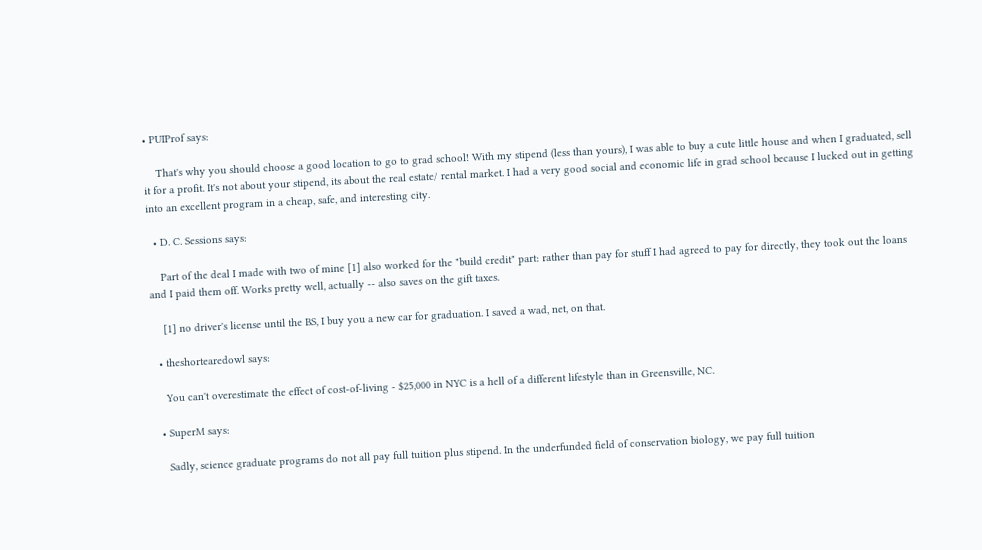• PUIProf says:

    That's why you should choose a good location to go to grad school! With my stipend (less than yours), I was able to buy a cute little house and when I graduated, sell it for a profit. It's not about your stipend, its about the real estate/ rental market. I had a very good social and economic life in grad school because I lucked out in getting into an excellent program in a cheap, safe, and interesting city.

  • D. C. Sessions says:

    Part of the deal I made with two of mine [1] also worked for the "build credit" part: rather than pay for stuff I had agreed to pay for directly, they took out the loans and I paid them off. Works pretty well, actually -- also saves on the gift taxes.

    [1] no driver's license until the BS, I buy you a new car for graduation. I saved a wad, net, on that.

  • theshortearedowl says:

    You can't overestimate the effect of cost-of-living - $25,000 in NYC is a hell of a different lifestyle than in Greensville, NC.

  • SuperM says:

    Sadly, science graduate programs do not all pay full tuition plus stipend. In the underfunded field of conservation biology, we pay full tuition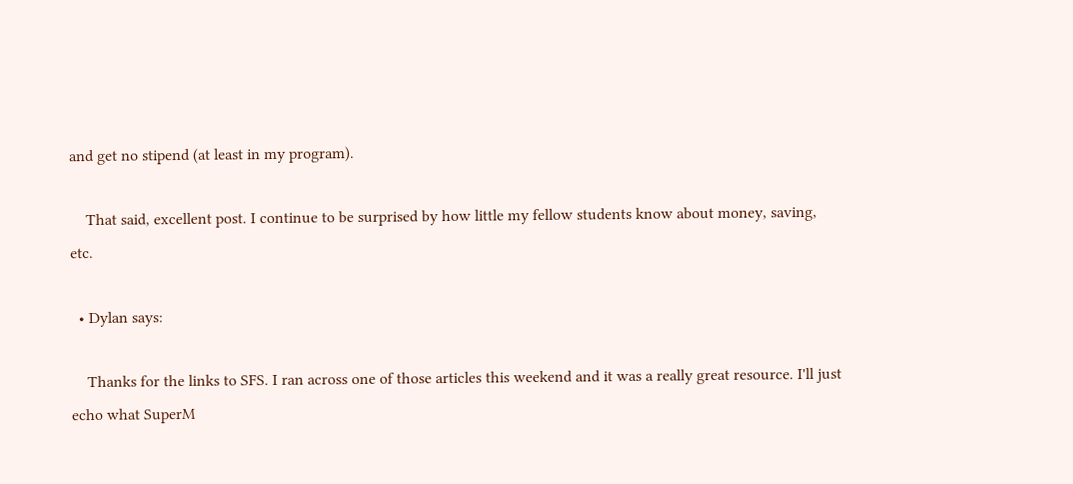and get no stipend (at least in my program).

    That said, excellent post. I continue to be surprised by how little my fellow students know about money, saving, etc.

  • Dylan says:

    Thanks for the links to SFS. I ran across one of those articles this weekend and it was a really great resource. I'll just echo what SuperM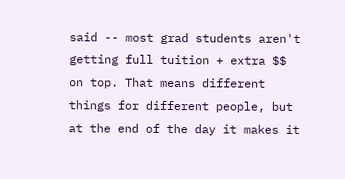said -- most grad students aren't getting full tuition + extra $$ on top. That means different things for different people, but at the end of the day it makes it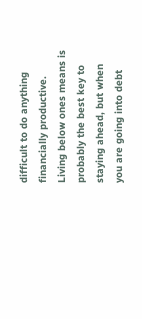difficult to do anything financially productive. Living below ones means is probably the best key to staying ahead, but when you are going into debt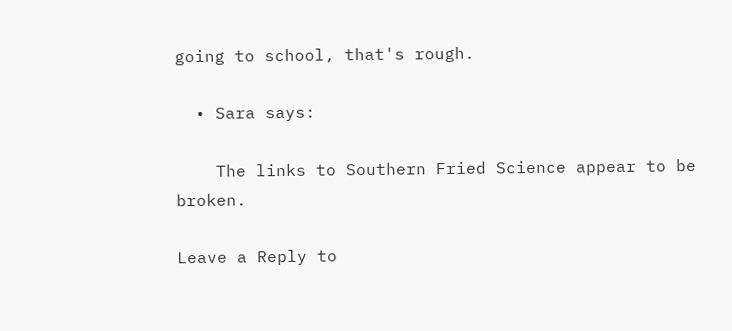going to school, that's rough.

  • Sara says:

    The links to Southern Fried Science appear to be broken.

Leave a Reply to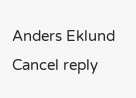Anders Eklund Cancel reply